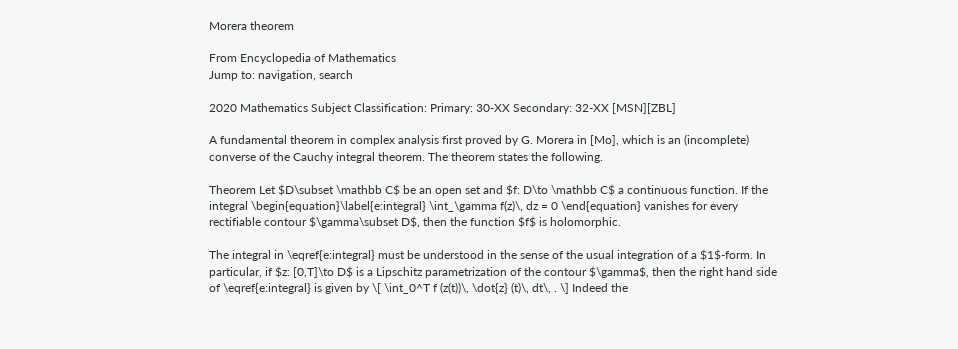Morera theorem

From Encyclopedia of Mathematics
Jump to: navigation, search

2020 Mathematics Subject Classification: Primary: 30-XX Secondary: 32-XX [MSN][ZBL]

A fundamental theorem in complex analysis first proved by G. Morera in [Mo], which is an (incomplete) converse of the Cauchy integral theorem. The theorem states the following.

Theorem Let $D\subset \mathbb C$ be an open set and $f: D\to \mathbb C$ a continuous function. If the integral \begin{equation}\label{e:integral} \int_\gamma f(z)\, dz = 0 \end{equation} vanishes for every rectifiable contour $\gamma\subset D$, then the function $f$ is holomorphic.

The integral in \eqref{e:integral} must be understood in the sense of the usual integration of a $1$-form. In particular, if $z: [0,T]\to D$ is a Lipschitz parametrization of the contour $\gamma$, then the right hand side of \eqref{e:integral} is given by \[ \int_0^T f (z(t))\, \dot{z} (t)\, dt\, . \] Indeed the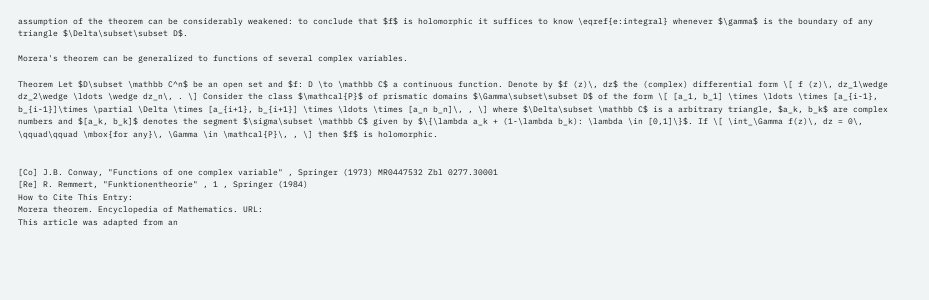assumption of the theorem can be considerably weakened: to conclude that $f$ is holomorphic it suffices to know \eqref{e:integral} whenever $\gamma$ is the boundary of any triangle $\Delta\subset\subset D$.

Morera's theorem can be generalized to functions of several complex variables.

Theorem Let $D\subset \mathbb C^n$ be an open set and $f: D \to \mathbb C$ a continuous function. Denote by $f (z)\, dz$ the (complex) differential form \[ f (z)\, dz_1\wedge dz_2\wedge \ldots \wedge dz_n\, . \] Consider the class $\mathcal{P}$ of prismatic domains $\Gamma\subset\subset D$ of the form \[ [a_1, b_1] \times \ldots \times [a_{i-1}, b_{i-1}]\times \partial \Delta \times [a_{i+1}, b_{i+1}] \times \ldots \times [a_n b_n]\, , \] where $\Delta\subset \mathbb C$ is a arbitrary triangle, $a_k, b_k$ are complex numbers and $[a_k, b_k]$ denotes the segment $\sigma\subset \mathbb C$ given by $\{\lambda a_k + (1-\lambda b_k): \lambda \in [0,1]\}$. If \[ \int_\Gamma f(z)\, dz = 0\, \qquad\qquad \mbox{for any}\, \Gamma \in \mathcal{P}\, , \] then $f$ is holomorphic.


[Co] J.B. Conway, "Functions of one complex variable" , Springer (1973) MR0447532 Zbl 0277.30001
[Re] R. Remmert, "Funktionentheorie" , 1 , Springer (1984)
How to Cite This Entry:
Morera theorem. Encyclopedia of Mathematics. URL:
This article was adapted from an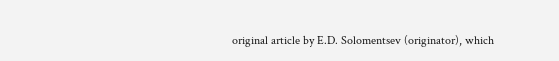original article by E.D. Solomentsev (originator), which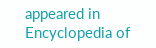appeared in Encyclopedia of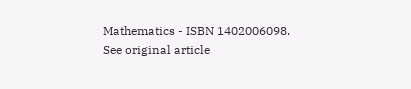Mathematics - ISBN 1402006098. See original article